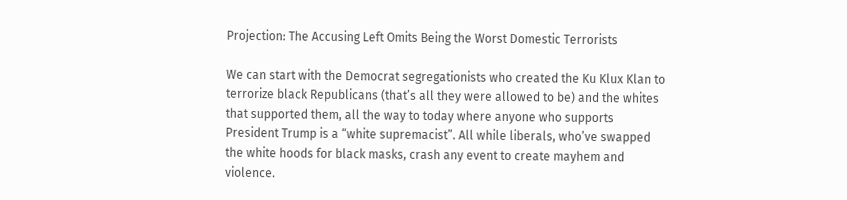Projection: The Accusing Left Omits Being the Worst Domestic Terrorists

We can start with the Democrat segregationists who created the Ku Klux Klan to terrorize black Republicans (that’s all they were allowed to be) and the whites that supported them, all the way to today where anyone who supports President Trump is a “white supremacist”. All while liberals, who’ve swapped the white hoods for black masks, crash any event to create mayhem and violence.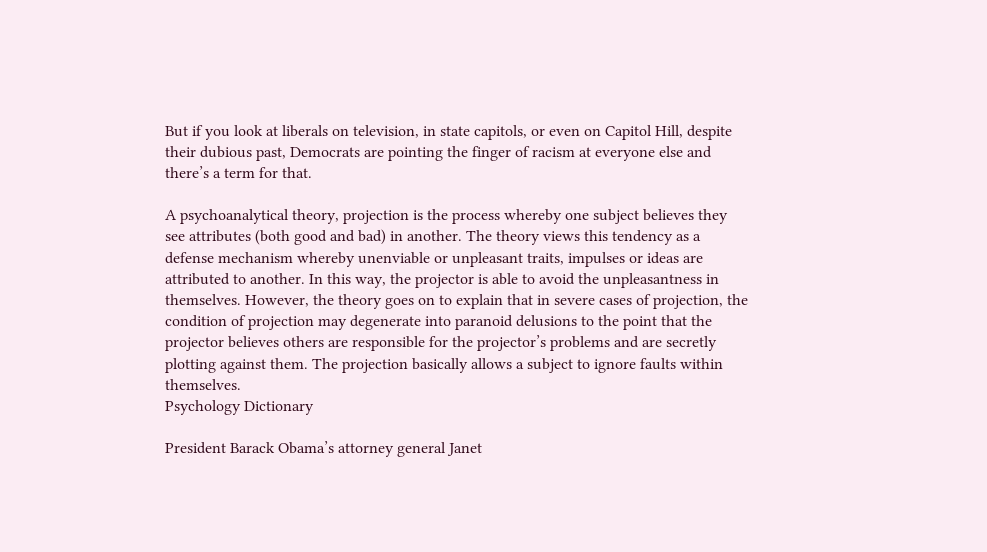But if you look at liberals on television, in state capitols, or even on Capitol Hill, despite their dubious past, Democrats are pointing the finger of racism at everyone else and there’s a term for that.

A psychoanalytical theory, projection is the process whereby one subject believes they see attributes (both good and bad) in another. The theory views this tendency as a defense mechanism whereby unenviable or unpleasant traits, impulses or ideas are attributed to another. In this way, the projector is able to avoid the unpleasantness in themselves. However, the theory goes on to explain that in severe cases of projection, the condition of projection may degenerate into paranoid delusions to the point that the projector believes others are responsible for the projector’s problems and are secretly plotting against them. The projection basically allows a subject to ignore faults within themselves.
Psychology Dictionary

President Barack Obama’s attorney general Janet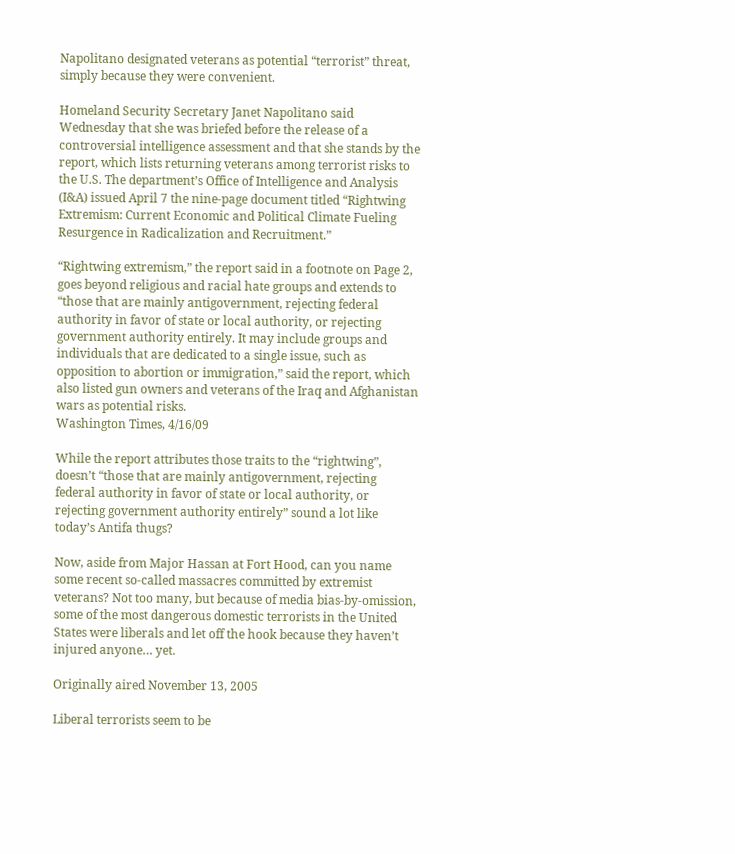Napolitano designated veterans as potential “terrorist” threat, simply because they were convenient.

Homeland Security Secretary Janet Napolitano said Wednesday that she was briefed before the release of a controversial intelligence assessment and that she stands by the report, which lists returning veterans among terrorist risks to the U.S. The department’s Office of Intelligence and Analysis (I&A) issued April 7 the nine-page document titled “Rightwing Extremism: Current Economic and Political Climate Fueling Resurgence in Radicalization and Recruitment.”

“Rightwing extremism,” the report said in a footnote on Page 2, goes beyond religious and racial hate groups and extends to “those that are mainly antigovernment, rejecting federal authority in favor of state or local authority, or rejecting government authority entirely. It may include groups and individuals that are dedicated to a single issue, such as opposition to abortion or immigration,” said the report, which also listed gun owners and veterans of the Iraq and Afghanistan wars as potential risks.
Washington Times, 4/16/09

While the report attributes those traits to the “rightwing”, doesn’t “those that are mainly antigovernment, rejecting federal authority in favor of state or local authority, or rejecting government authority entirely” sound a lot like today’s Antifa thugs?

Now, aside from Major Hassan at Fort Hood, can you name some recent so-called massacres committed by extremist veterans? Not too many, but because of media bias-by-omission, some of the most dangerous domestic terrorists in the United States were liberals and let off the hook because they haven’t injured anyone… yet.

Originally aired November 13, 2005

Liberal terrorists seem to be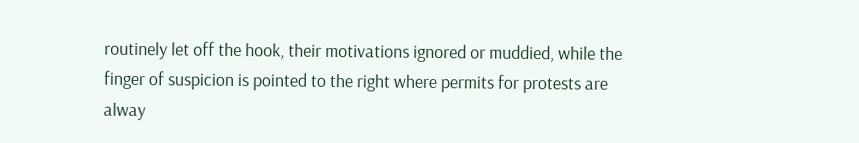routinely let off the hook, their motivations ignored or muddied, while the finger of suspicion is pointed to the right where permits for protests are alway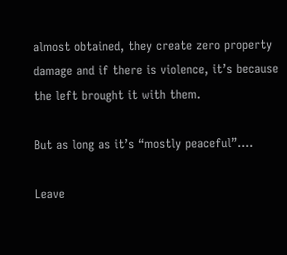almost obtained, they create zero property damage and if there is violence, it’s because the left brought it with them.

But as long as it’s “mostly peaceful”….

Leave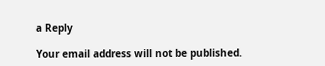a Reply

Your email address will not be published.